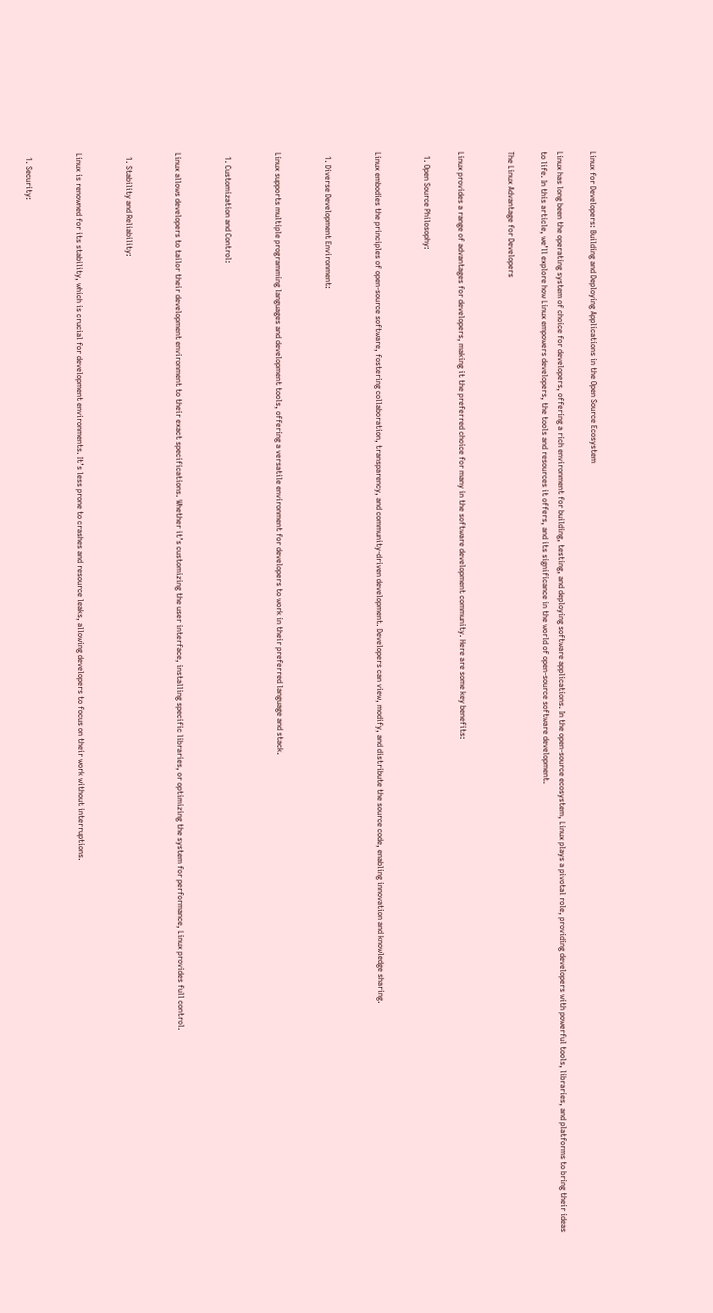Linux for Developers: Building and Deploying Applications in the Open Source Ecosystem

Linux has long been the operating system of choice for developers, offering a rich environment for building, testing, and deploying software applications. In the open-source ecosystem, Linux plays a pivotal role, providing developers with powerful tools, libraries, and platforms to bring their ideas to life. In this article, we’ll explore how Linux empowers developers, the tools and resources it offers, and its significance in the world of open-source software development.

The Linux Advantage for Developers


Linux provides a range of advantages for developers, making it the preferred choice for many in the software development community. Here are some key benefits:

  1. Open Source Philosophy:


Linux embodies the principles of open-source software, fostering collaboration, transparency, and community-driven development. Developers can view, modify, and distribute the source code, enabling innovation and knowledge sharing.


  1. Diverse Development Environment:


Linux supports multiple programming languages and development tools, offering a versatile environment for developers to work in their preferred language and stack.


  1. Customization and Control:


Linux allows developers to tailor their development environment to their exact specifications. Whether it’s customizing the user interface, installing specific libraries, or optimizing the system for performance, Linux provides full control.


  1. Stability and Reliability:


Linux is renowned for its stability, which is crucial for development environments. It’s less prone to crashes and resource leaks, allowing developers to focus on their work without interruptions.


  1. Security: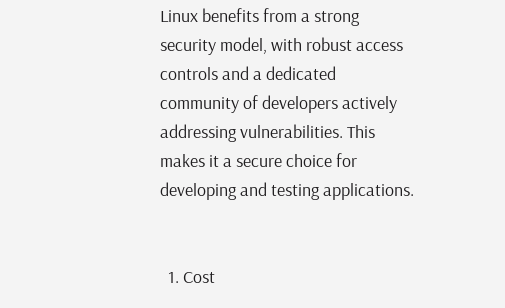Linux benefits from a strong security model, with robust access controls and a dedicated community of developers actively addressing vulnerabilities. This makes it a secure choice for developing and testing applications.


  1. Cost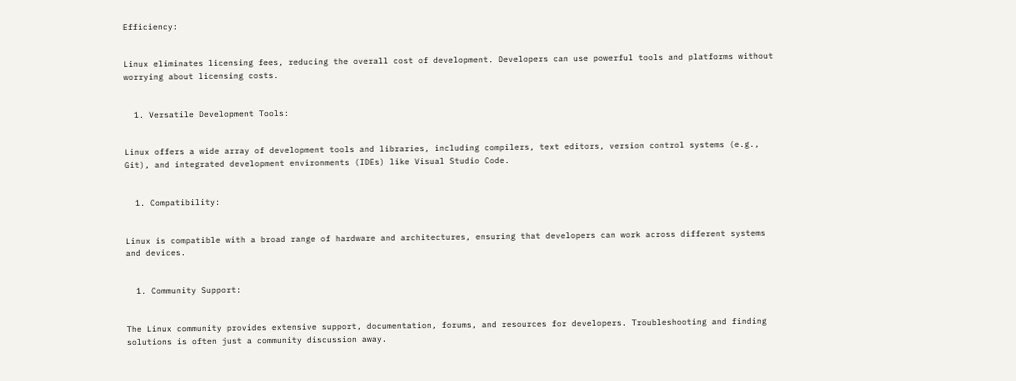Efficiency:


Linux eliminates licensing fees, reducing the overall cost of development. Developers can use powerful tools and platforms without worrying about licensing costs.


  1. Versatile Development Tools:


Linux offers a wide array of development tools and libraries, including compilers, text editors, version control systems (e.g., Git), and integrated development environments (IDEs) like Visual Studio Code.


  1. Compatibility:


Linux is compatible with a broad range of hardware and architectures, ensuring that developers can work across different systems and devices.


  1. Community Support:


The Linux community provides extensive support, documentation, forums, and resources for developers. Troubleshooting and finding solutions is often just a community discussion away.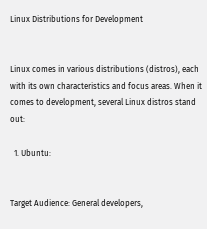Linux Distributions for Development


Linux comes in various distributions (distros), each with its own characteristics and focus areas. When it comes to development, several Linux distros stand out:

  1. Ubuntu:


Target Audience: General developers,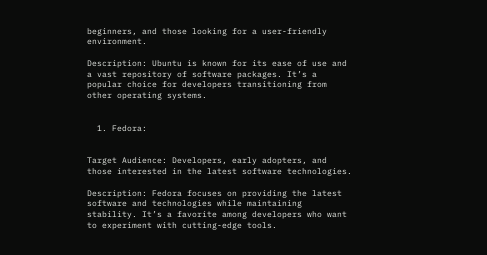beginners, and those looking for a user-friendly environment.

Description: Ubuntu is known for its ease of use and a vast repository of software packages. It’s a popular choice for developers transitioning from other operating systems.


  1. Fedora:


Target Audience: Developers, early adopters, and those interested in the latest software technologies.

Description: Fedora focuses on providing the latest software and technologies while maintaining stability. It’s a favorite among developers who want to experiment with cutting-edge tools.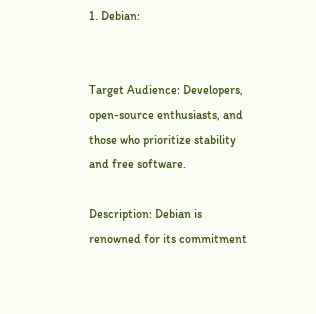1. Debian:


Target Audience: Developers, open-source enthusiasts, and those who prioritize stability and free software.

Description: Debian is renowned for its commitment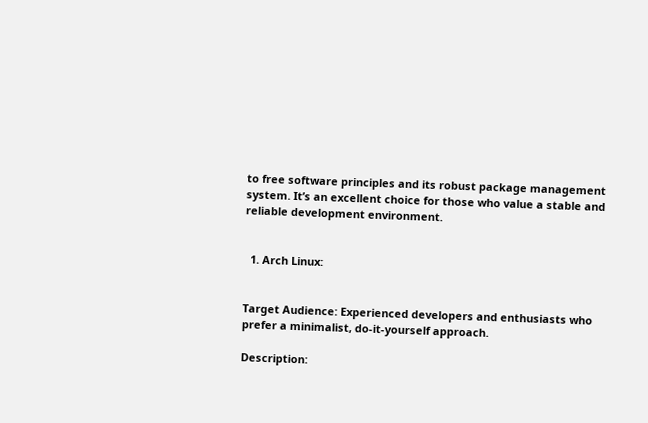to free software principles and its robust package management system. It’s an excellent choice for those who value a stable and reliable development environment.


  1. Arch Linux:


Target Audience: Experienced developers and enthusiasts who prefer a minimalist, do-it-yourself approach.

Description: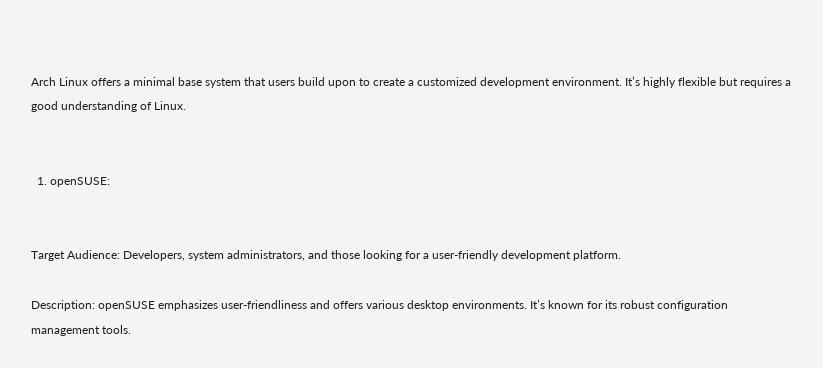Arch Linux offers a minimal base system that users build upon to create a customized development environment. It’s highly flexible but requires a good understanding of Linux.


  1. openSUSE:


Target Audience: Developers, system administrators, and those looking for a user-friendly development platform.

Description: openSUSE emphasizes user-friendliness and offers various desktop environments. It’s known for its robust configuration management tools.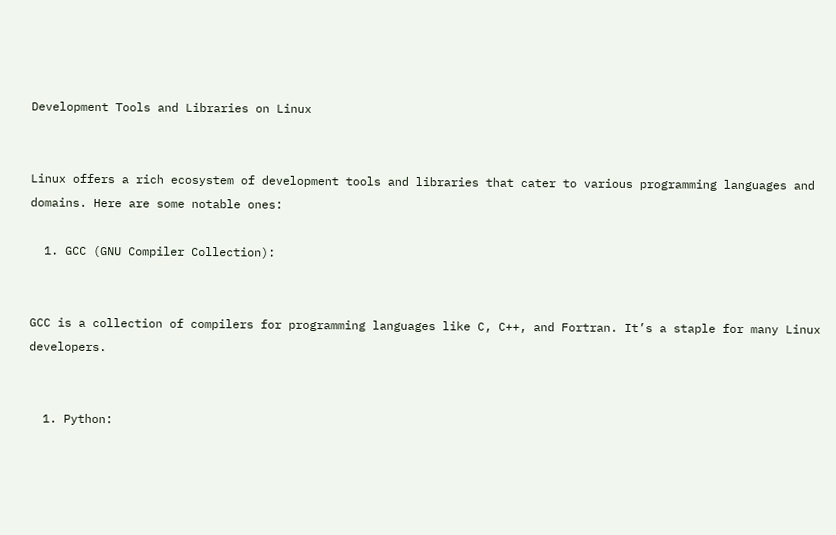Development Tools and Libraries on Linux


Linux offers a rich ecosystem of development tools and libraries that cater to various programming languages and domains. Here are some notable ones:

  1. GCC (GNU Compiler Collection):


GCC is a collection of compilers for programming languages like C, C++, and Fortran. It’s a staple for many Linux developers.


  1. Python: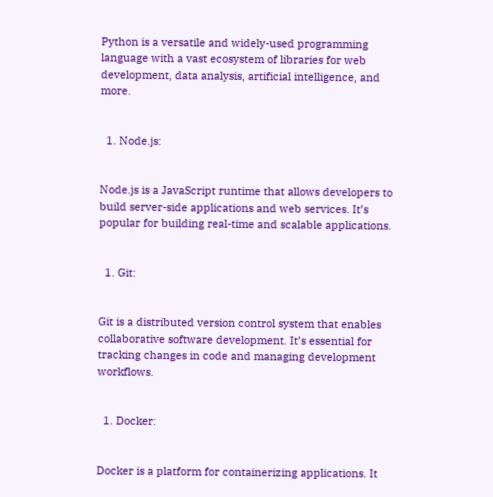Python is a versatile and widely-used programming language with a vast ecosystem of libraries for web development, data analysis, artificial intelligence, and more.


  1. Node.js:


Node.js is a JavaScript runtime that allows developers to build server-side applications and web services. It’s popular for building real-time and scalable applications.


  1. Git:


Git is a distributed version control system that enables collaborative software development. It’s essential for tracking changes in code and managing development workflows.


  1. Docker:


Docker is a platform for containerizing applications. It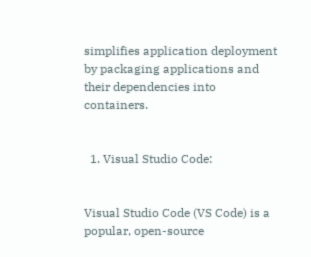simplifies application deployment by packaging applications and their dependencies into containers.


  1. Visual Studio Code:


Visual Studio Code (VS Code) is a popular, open-source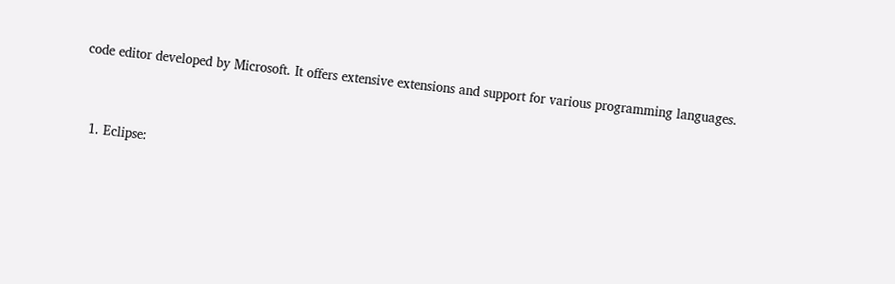code editor developed by Microsoft. It offers extensive extensions and support for various programming languages.


  1. Eclipse: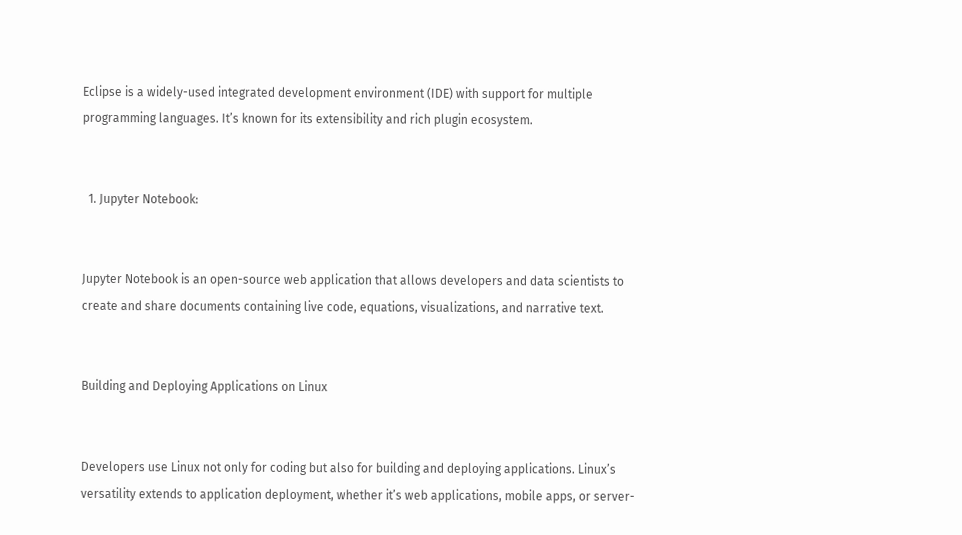Eclipse is a widely-used integrated development environment (IDE) with support for multiple programming languages. It’s known for its extensibility and rich plugin ecosystem.


  1. Jupyter Notebook:


Jupyter Notebook is an open-source web application that allows developers and data scientists to create and share documents containing live code, equations, visualizations, and narrative text.


Building and Deploying Applications on Linux


Developers use Linux not only for coding but also for building and deploying applications. Linux’s versatility extends to application deployment, whether it’s web applications, mobile apps, or server-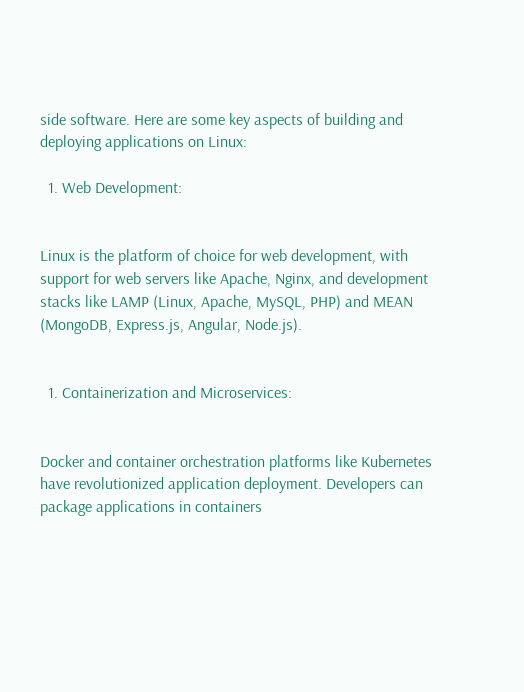side software. Here are some key aspects of building and deploying applications on Linux:

  1. Web Development:


Linux is the platform of choice for web development, with support for web servers like Apache, Nginx, and development stacks like LAMP (Linux, Apache, MySQL, PHP) and MEAN (MongoDB, Express.js, Angular, Node.js).


  1. Containerization and Microservices:


Docker and container orchestration platforms like Kubernetes have revolutionized application deployment. Developers can package applications in containers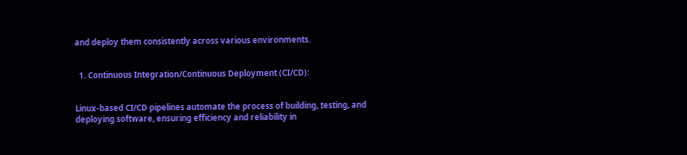and deploy them consistently across various environments.


  1. Continuous Integration/Continuous Deployment (CI/CD):


Linux-based CI/CD pipelines automate the process of building, testing, and deploying software, ensuring efficiency and reliability in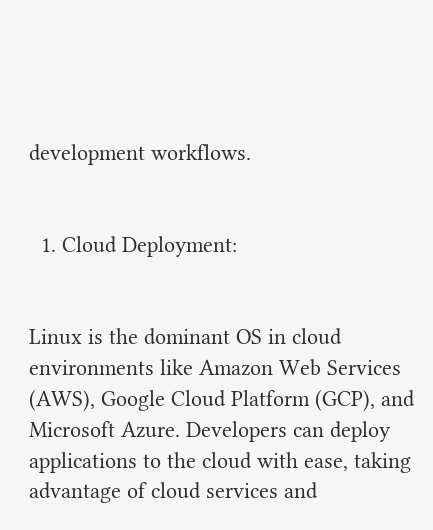development workflows.


  1. Cloud Deployment:


Linux is the dominant OS in cloud environments like Amazon Web Services (AWS), Google Cloud Platform (GCP), and Microsoft Azure. Developers can deploy applications to the cloud with ease, taking advantage of cloud services and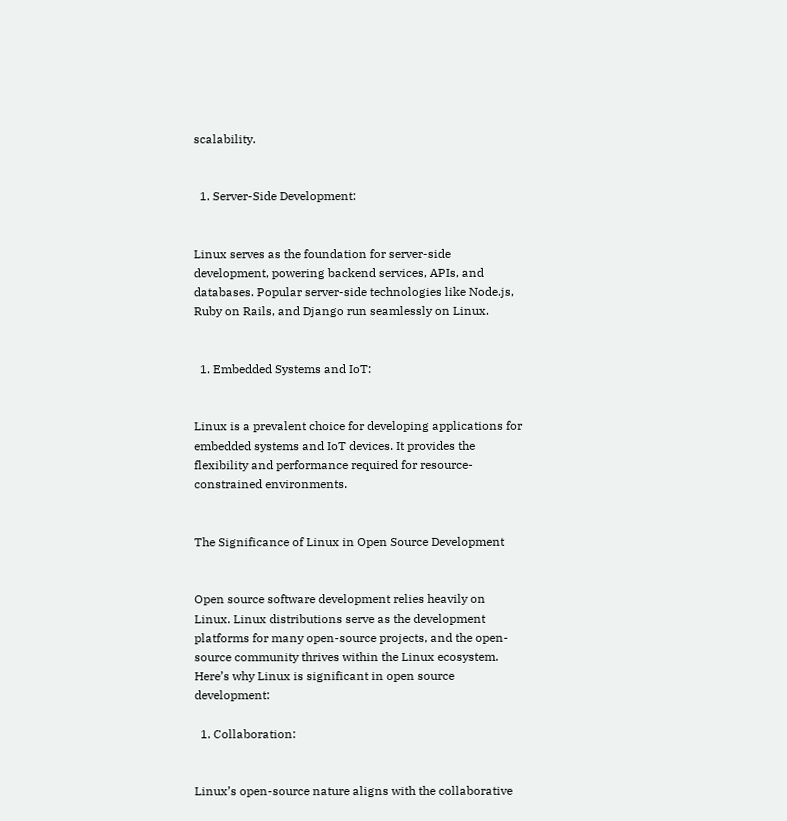scalability.


  1. Server-Side Development:


Linux serves as the foundation for server-side development, powering backend services, APIs, and databases. Popular server-side technologies like Node.js, Ruby on Rails, and Django run seamlessly on Linux.


  1. Embedded Systems and IoT:


Linux is a prevalent choice for developing applications for embedded systems and IoT devices. It provides the flexibility and performance required for resource-constrained environments.


The Significance of Linux in Open Source Development


Open source software development relies heavily on Linux. Linux distributions serve as the development platforms for many open-source projects, and the open-source community thrives within the Linux ecosystem. Here’s why Linux is significant in open source development:

  1. Collaboration:


Linux’s open-source nature aligns with the collaborative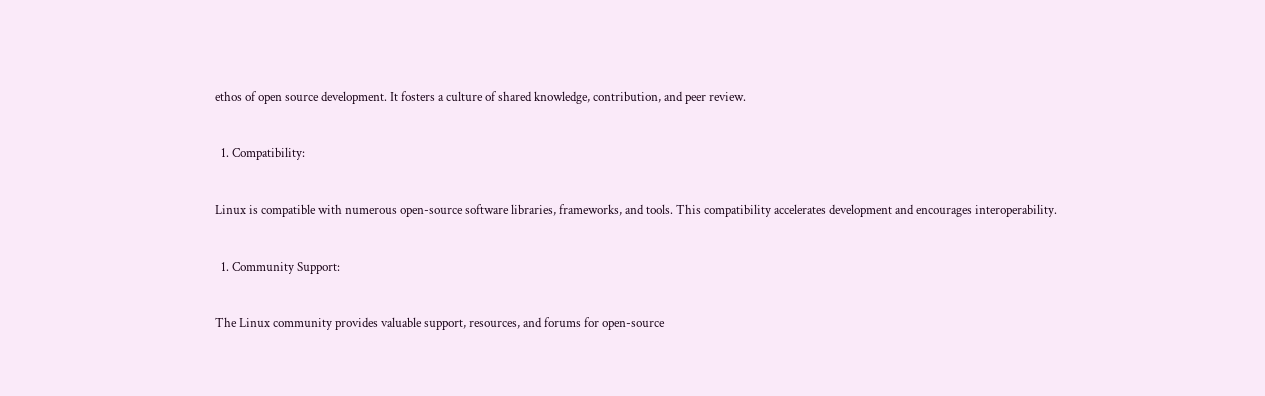ethos of open source development. It fosters a culture of shared knowledge, contribution, and peer review.


  1. Compatibility:


Linux is compatible with numerous open-source software libraries, frameworks, and tools. This compatibility accelerates development and encourages interoperability.


  1. Community Support:


The Linux community provides valuable support, resources, and forums for open-source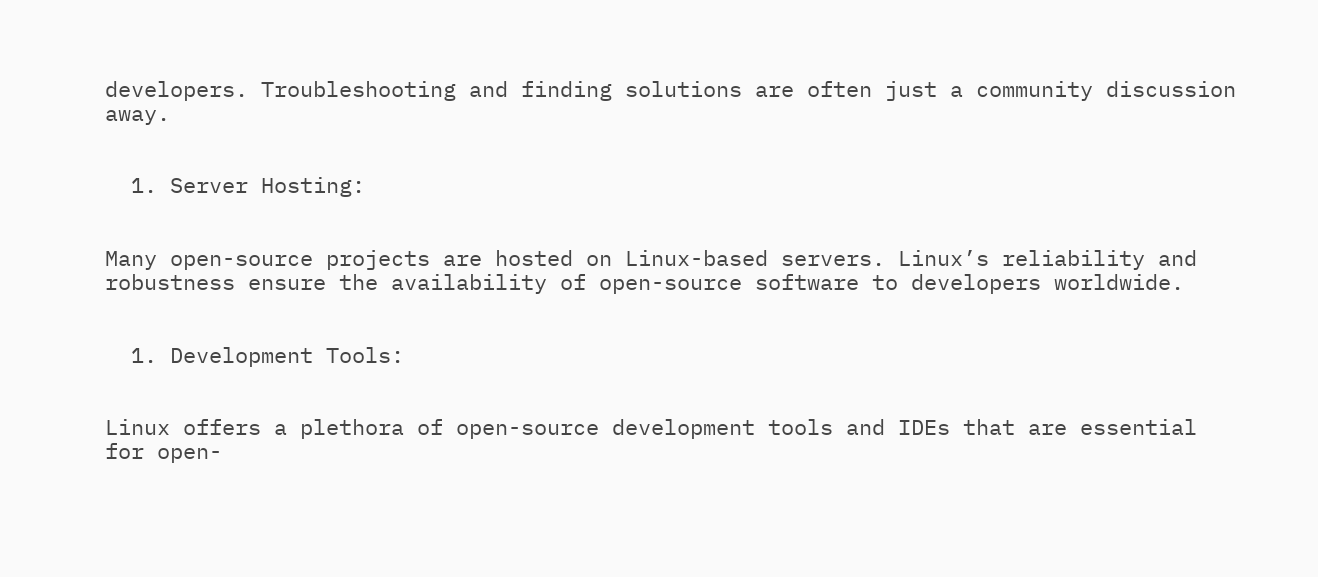developers. Troubleshooting and finding solutions are often just a community discussion away.


  1. Server Hosting:


Many open-source projects are hosted on Linux-based servers. Linux’s reliability and robustness ensure the availability of open-source software to developers worldwide.


  1. Development Tools:


Linux offers a plethora of open-source development tools and IDEs that are essential for open-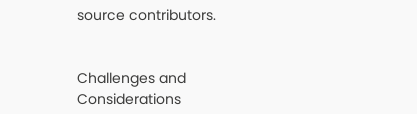source contributors.


Challenges and Considerations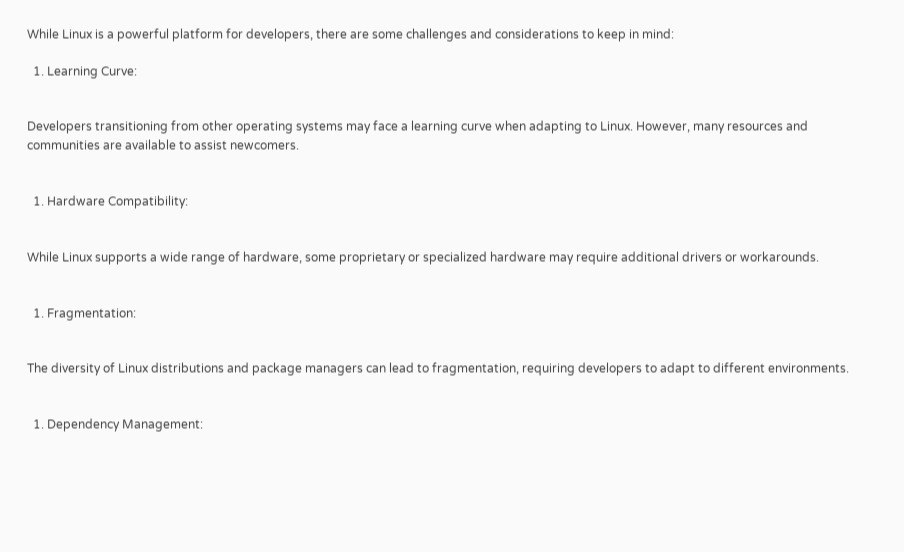While Linux is a powerful platform for developers, there are some challenges and considerations to keep in mind:

  1. Learning Curve:


Developers transitioning from other operating systems may face a learning curve when adapting to Linux. However, many resources and communities are available to assist newcomers.


  1. Hardware Compatibility:


While Linux supports a wide range of hardware, some proprietary or specialized hardware may require additional drivers or workarounds.


  1. Fragmentation:


The diversity of Linux distributions and package managers can lead to fragmentation, requiring developers to adapt to different environments.


  1. Dependency Management: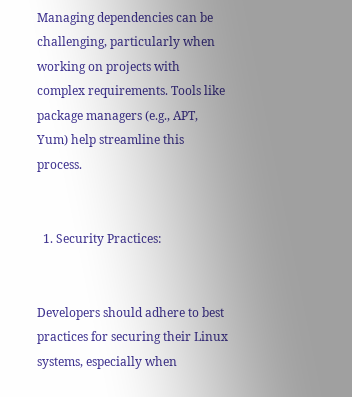Managing dependencies can be challenging, particularly when working on projects with complex requirements. Tools like package managers (e.g., APT, Yum) help streamline this process.


  1. Security Practices:


Developers should adhere to best practices for securing their Linux systems, especially when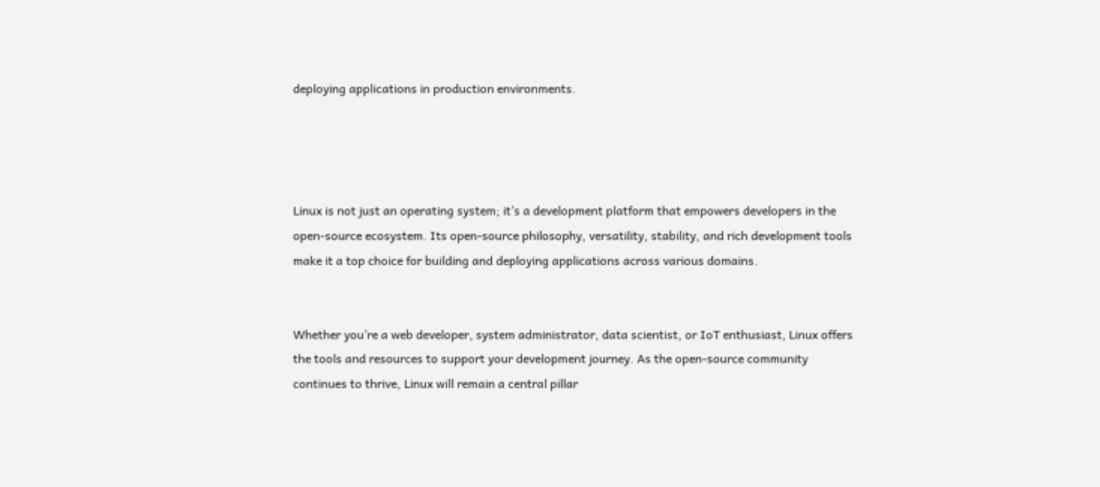deploying applications in production environments.




Linux is not just an operating system; it’s a development platform that empowers developers in the open-source ecosystem. Its open-source philosophy, versatility, stability, and rich development tools make it a top choice for building and deploying applications across various domains.


Whether you’re a web developer, system administrator, data scientist, or IoT enthusiast, Linux offers the tools and resources to support your development journey. As the open-source community continues to thrive, Linux will remain a central pillar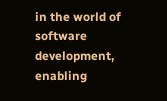in the world of software development, enabling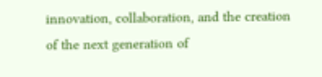innovation, collaboration, and the creation of the next generation of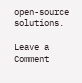open-source solutions.

Leave a Comment